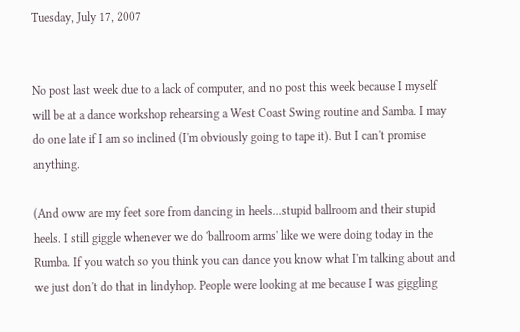Tuesday, July 17, 2007


No post last week due to a lack of computer, and no post this week because I myself will be at a dance workshop rehearsing a West Coast Swing routine and Samba. I may do one late if I am so inclined (I'm obviously going to tape it). But I can't promise anything.

(And oww are my feet sore from dancing in heels...stupid ballroom and their stupid heels. I still giggle whenever we do 'ballroom arms' like we were doing today in the Rumba. If you watch so you think you can dance you know what I'm talking about and we just don't do that in lindyhop. People were looking at me because I was giggling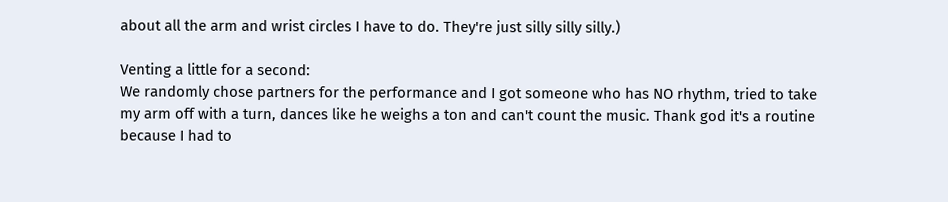about all the arm and wrist circles I have to do. They're just silly silly silly.)

Venting a little for a second:
We randomly chose partners for the performance and I got someone who has NO rhythm, tried to take my arm off with a turn, dances like he weighs a ton and can't count the music. Thank god it's a routine because I had to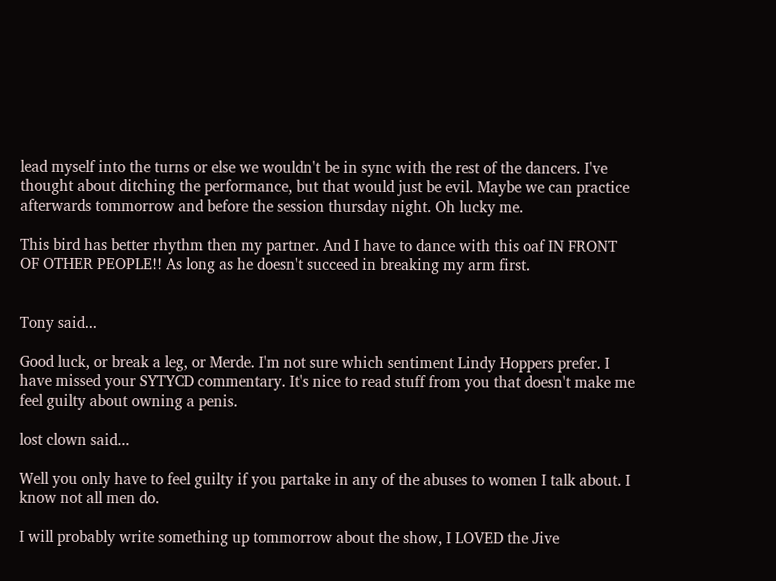lead myself into the turns or else we wouldn't be in sync with the rest of the dancers. I've thought about ditching the performance, but that would just be evil. Maybe we can practice afterwards tommorrow and before the session thursday night. Oh lucky me.

This bird has better rhythm then my partner. And I have to dance with this oaf IN FRONT OF OTHER PEOPLE!! As long as he doesn't succeed in breaking my arm first.


Tony said...

Good luck, or break a leg, or Merde. I'm not sure which sentiment Lindy Hoppers prefer. I have missed your SYTYCD commentary. It's nice to read stuff from you that doesn't make me feel guilty about owning a penis.

lost clown said...

Well you only have to feel guilty if you partake in any of the abuses to women I talk about. I know not all men do.

I will probably write something up tommorrow about the show, I LOVED the Jive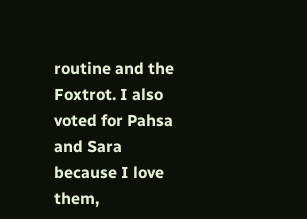routine and the Foxtrot. I also voted for Pahsa and Sara because I love them,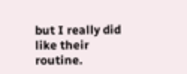but I really did like their routine.